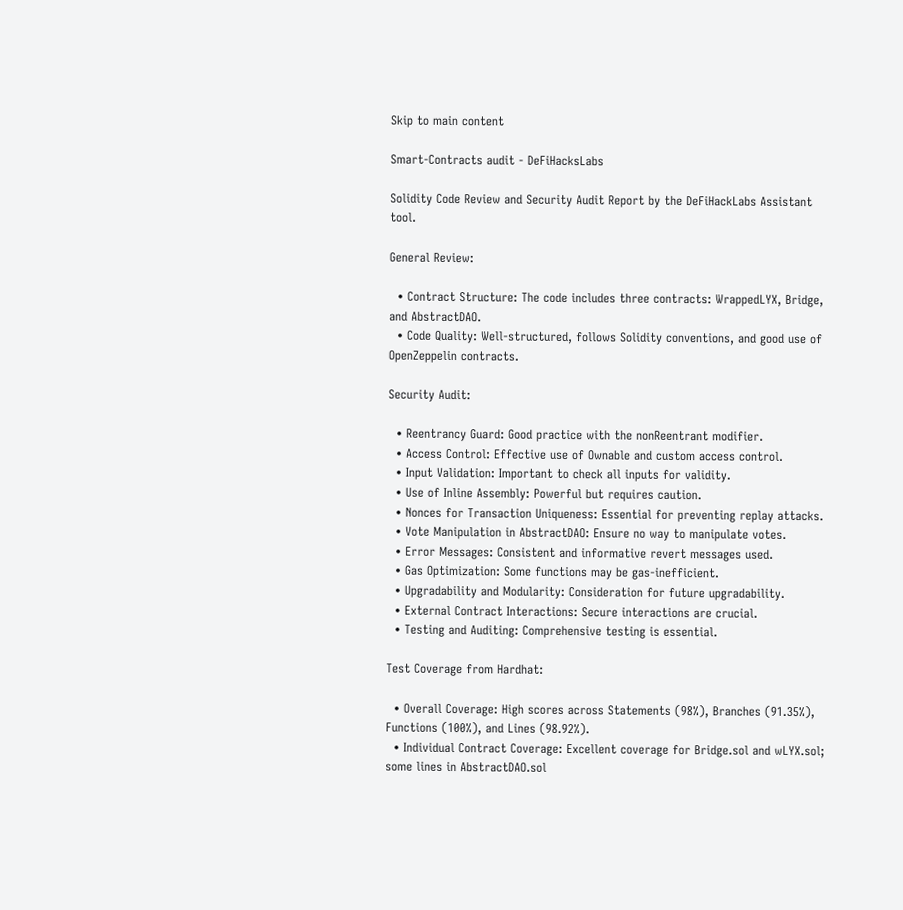Skip to main content

Smart-Contracts audit - DeFiHacksLabs

Solidity Code Review and Security Audit Report by the DeFiHackLabs Assistant tool.

General Review:

  • Contract Structure: The code includes three contracts: WrappedLYX, Bridge, and AbstractDAO.
  • Code Quality: Well-structured, follows Solidity conventions, and good use of OpenZeppelin contracts.

Security Audit:

  • Reentrancy Guard: Good practice with the nonReentrant modifier.
  • Access Control: Effective use of Ownable and custom access control.
  • Input Validation: Important to check all inputs for validity.
  • Use of Inline Assembly: Powerful but requires caution.
  • Nonces for Transaction Uniqueness: Essential for preventing replay attacks.
  • Vote Manipulation in AbstractDAO: Ensure no way to manipulate votes.
  • Error Messages: Consistent and informative revert messages used.
  • Gas Optimization: Some functions may be gas-inefficient.
  • Upgradability and Modularity: Consideration for future upgradability.
  • External Contract Interactions: Secure interactions are crucial.
  • Testing and Auditing: Comprehensive testing is essential.

Test Coverage from Hardhat:

  • Overall Coverage: High scores across Statements (98%), Branches (91.35%), Functions (100%), and Lines (98.92%).
  • Individual Contract Coverage: Excellent coverage for Bridge.sol and wLYX.sol; some lines in AbstractDAO.sol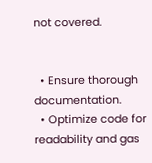not covered.


  • Ensure thorough documentation.
  • Optimize code for readability and gas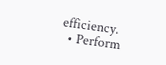efficiency.
  • Perform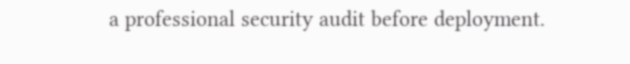a professional security audit before deployment.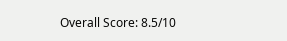Overall Score: 8.5/10